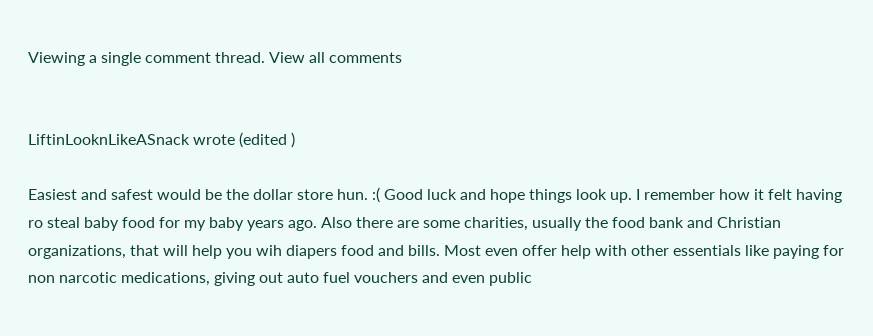Viewing a single comment thread. View all comments


LiftinLooknLikeASnack wrote (edited )

Easiest and safest would be the dollar store hun. :( Good luck and hope things look up. I remember how it felt having ro steal baby food for my baby years ago. Also there are some charities, usually the food bank and Christian organizations, that will help you wih diapers food and bills. Most even offer help with other essentials like paying for non narcotic medications, giving out auto fuel vouchers and even public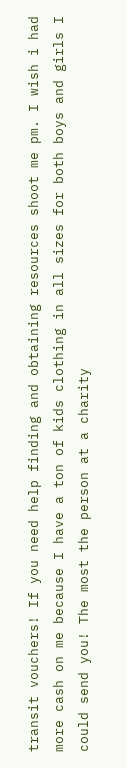transit vouchers! If you need help finding and obtaining resources shoot me pm. I wish i had more cash on me because I have a ton of kids clothing in all sizes for both boys and girls I could send you! The most the person at a charity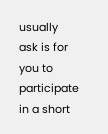usually ask is for you to participate in a short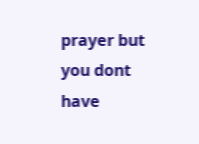prayer but you dont have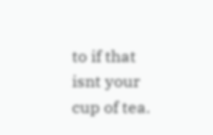to if that isnt your cup of tea.